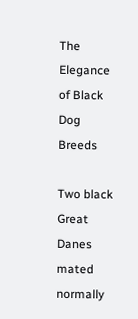The Elegance of Black Dog Breeds

Two black Great Danes mated normally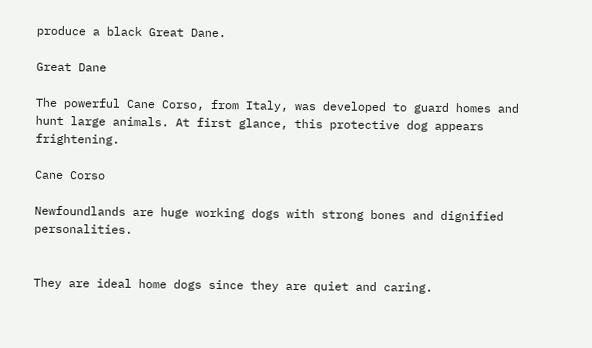produce a black Great Dane.

Great Dane

The powerful Cane Corso, from Italy, was developed to guard homes and hunt large animals. At first glance, this protective dog appears frightening.

Cane Corso

Newfoundlands are huge working dogs with strong bones and dignified personalities.


They are ideal home dogs since they are quiet and caring.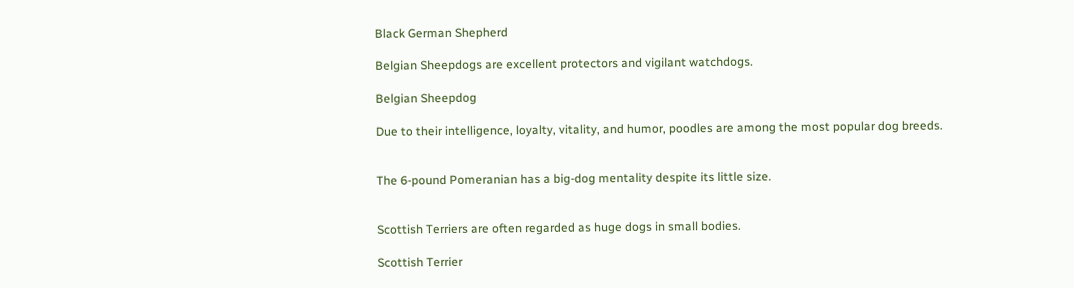Black German Shepherd

Belgian Sheepdogs are excellent protectors and vigilant watchdogs.

Belgian Sheepdog

Due to their intelligence, loyalty, vitality, and humor, poodles are among the most popular dog breeds.


The 6-pound Pomeranian has a big-dog mentality despite its little size.


Scottish Terriers are often regarded as huge dogs in small bodies.

Scottish Terrier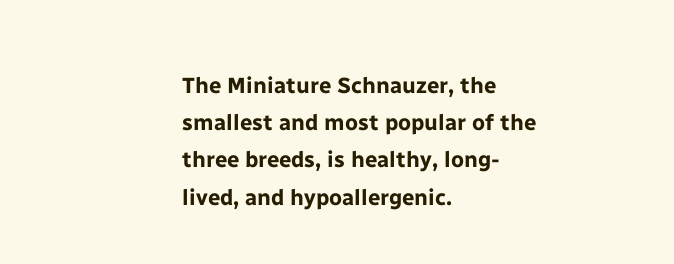The Miniature Schnauzer, the smallest and most popular of the three breeds, is healthy, long-lived, and hypoallergenic.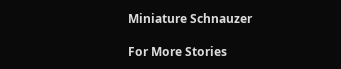Miniature Schnauzer

For More Stories